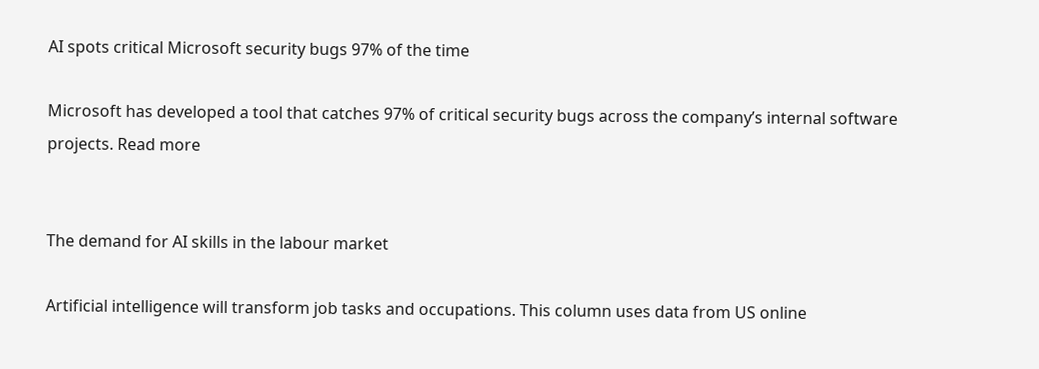AI spots critical Microsoft security bugs 97% of the time

Microsoft has developed a tool that catches 97% of critical security bugs across the company’s internal software projects. Read more


The demand for AI skills in the labour market

Artificial intelligence will transform job tasks and occupations. This column uses data from US online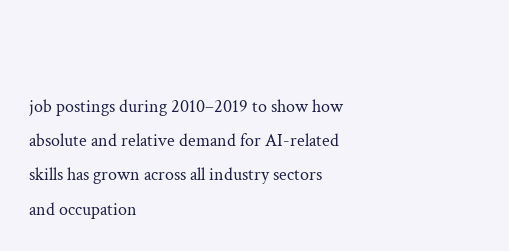job postings during 2010–2019 to show how absolute and relative demand for AI-related skills has grown across all industry sectors and occupation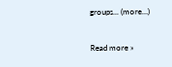groups... (more…)

Read more »